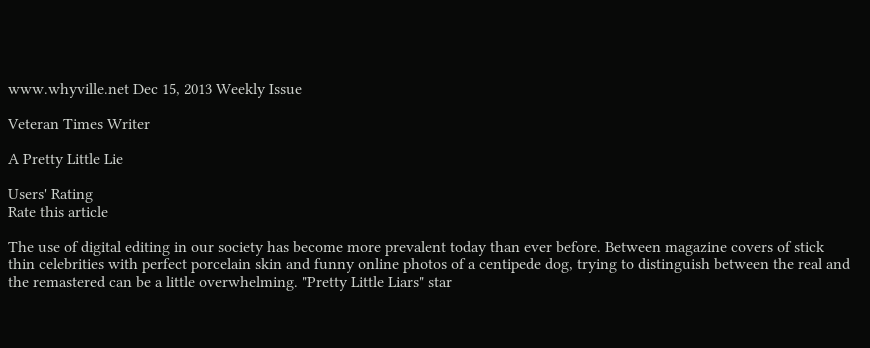www.whyville.net Dec 15, 2013 Weekly Issue

Veteran Times Writer

A Pretty Little Lie

Users' Rating
Rate this article

The use of digital editing in our society has become more prevalent today than ever before. Between magazine covers of stick thin celebrities with perfect porcelain skin and funny online photos of a centipede dog, trying to distinguish between the real and the remastered can be a little overwhelming. "Pretty Little Liars" star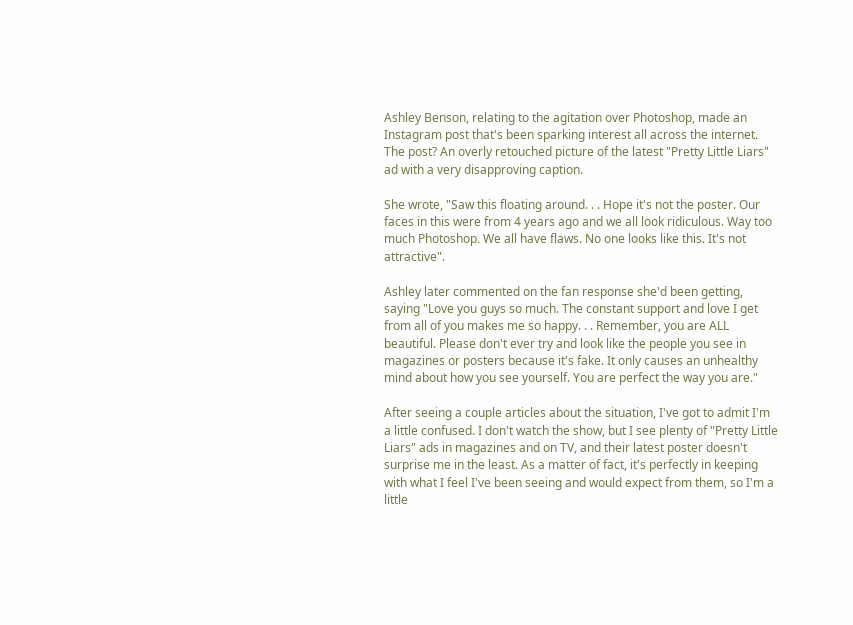Ashley Benson, relating to the agitation over Photoshop, made an Instagram post that's been sparking interest all across the internet. The post? An overly retouched picture of the latest "Pretty Little Liars" ad with a very disapproving caption.

She wrote, "Saw this floating around. . . Hope it's not the poster. Our faces in this were from 4 years ago and we all look ridiculous. Way too much Photoshop. We all have flaws. No one looks like this. It's not attractive".

Ashley later commented on the fan response she'd been getting, saying "Love you guys so much. The constant support and love I get from all of you makes me so happy. . . Remember, you are ALL beautiful. Please don't ever try and look like the people you see in magazines or posters because it's fake. It only causes an unhealthy mind about how you see yourself. You are perfect the way you are."

After seeing a couple articles about the situation, I've got to admit I'm a little confused. I don't watch the show, but I see plenty of "Pretty Little Liars" ads in magazines and on TV, and their latest poster doesn't surprise me in the least. As a matter of fact, it's perfectly in keeping with what I feel I've been seeing and would expect from them, so I'm a little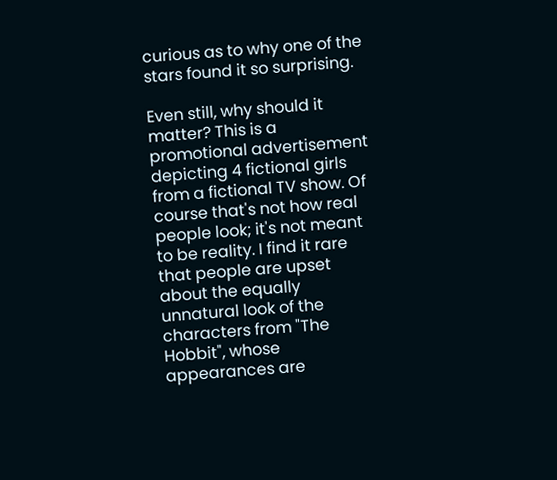curious as to why one of the stars found it so surprising.

Even still, why should it matter? This is a promotional advertisement depicting 4 fictional girls from a fictional TV show. Of course that's not how real people look; it's not meant to be reality. I find it rare that people are upset about the equally unnatural look of the characters from "The Hobbit", whose appearances are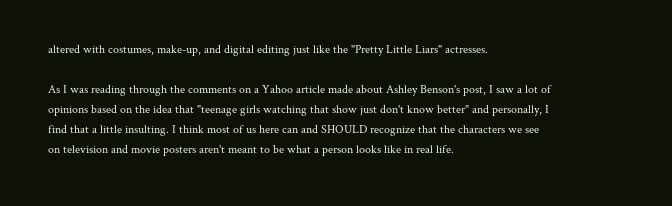altered with costumes, make-up, and digital editing just like the "Pretty Little Liars" actresses.

As I was reading through the comments on a Yahoo article made about Ashley Benson's post, I saw a lot of opinions based on the idea that "teenage girls watching that show just don't know better" and personally, I find that a little insulting. I think most of us here can and SHOULD recognize that the characters we see on television and movie posters aren't meant to be what a person looks like in real life.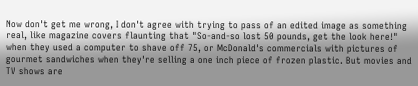Now don't get me wrong, I don't agree with trying to pass of an edited image as something real, like magazine covers flaunting that "So-and-so lost 50 pounds, get the look here!" when they used a computer to shave off 75, or McDonald's commercials with pictures of gourmet sandwiches when they're selling a one inch piece of frozen plastic. But movies and TV shows are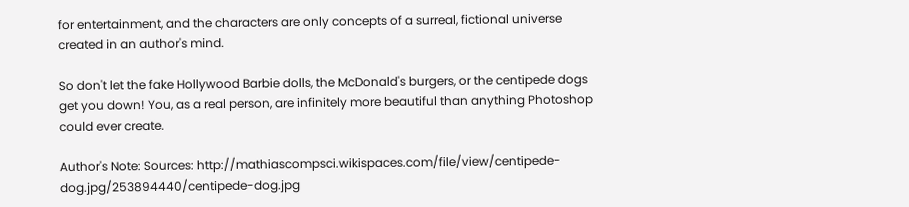for entertainment, and the characters are only concepts of a surreal, fictional universe created in an author's mind.

So don't let the fake Hollywood Barbie dolls, the McDonald's burgers, or the centipede dogs get you down! You, as a real person, are infinitely more beautiful than anything Photoshop could ever create.

Author's Note: Sources: http://mathiascompsci.wikispaces.com/file/view/centipede-dog.jpg/253894440/centipede-dog.jpg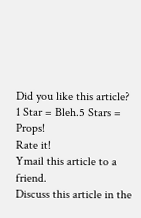Did you like this article?
1 Star = Bleh.5 Stars = Props!
Rate it!
Ymail this article to a friend.
Discuss this article in the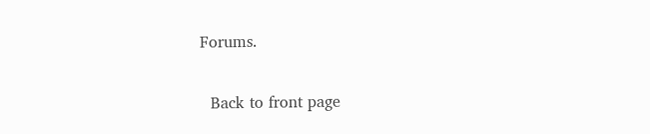Forums.

  Back to front page